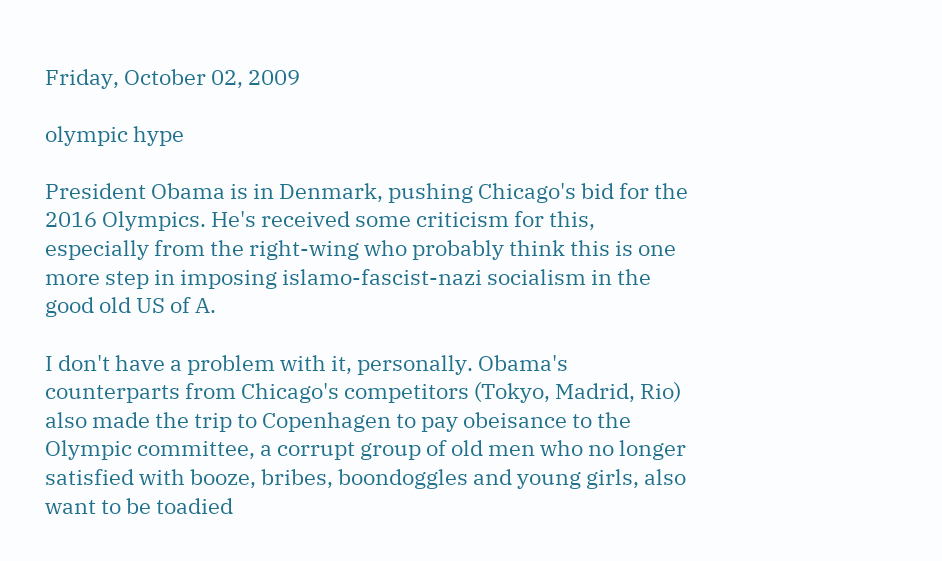Friday, October 02, 2009

olympic hype

President Obama is in Denmark, pushing Chicago's bid for the 2016 Olympics. He's received some criticism for this, especially from the right-wing who probably think this is one more step in imposing islamo-fascist-nazi socialism in the good old US of A.

I don't have a problem with it, personally. Obama's counterparts from Chicago's competitors (Tokyo, Madrid, Rio) also made the trip to Copenhagen to pay obeisance to the Olympic committee, a corrupt group of old men who no longer satisfied with booze, bribes, boondoggles and young girls, also want to be toadied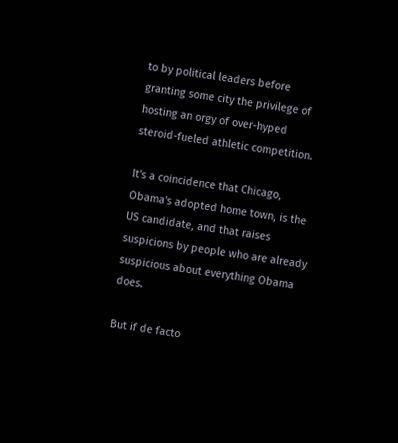to by political leaders before granting some city the privilege of hosting an orgy of over-hyped steroid-fueled athletic competition.

It's a coincidence that Chicago, Obama's adopted home town, is the US candidate, and that raises suspicions by people who are already suspicious about everything Obama does.

But if de facto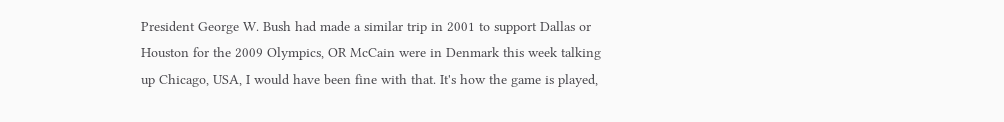President George W. Bush had made a similar trip in 2001 to support Dallas or Houston for the 2009 Olympics, OR McCain were in Denmark this week talking up Chicago, USA, I would have been fine with that. It's how the game is played,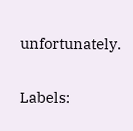unfortunately.

Labels: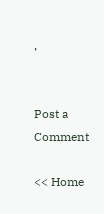,


Post a Comment

<< Home